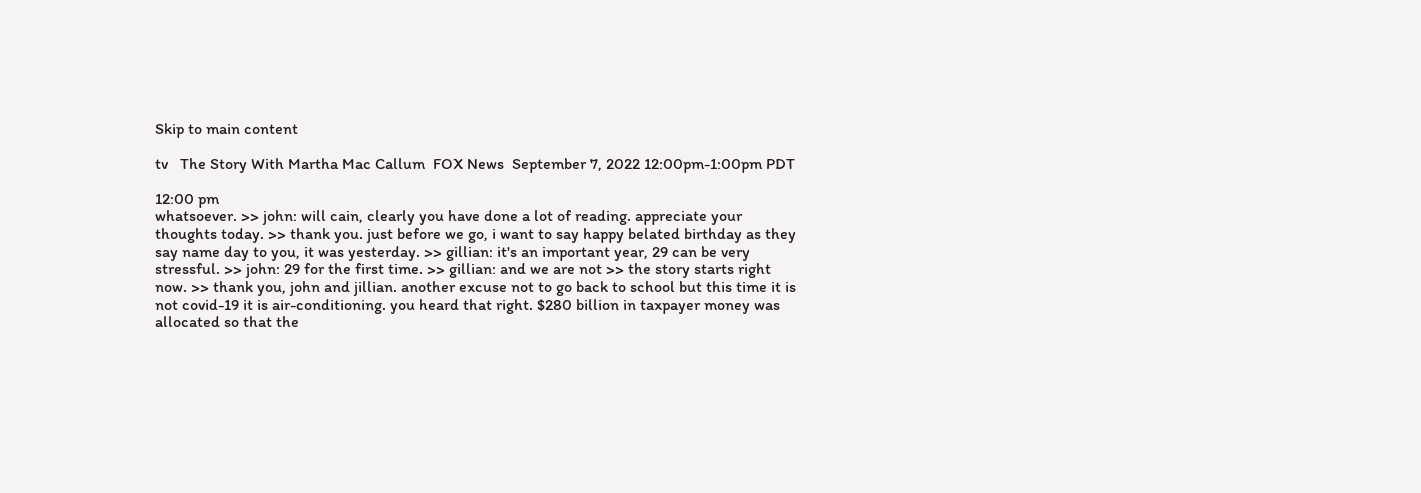Skip to main content

tv   The Story With Martha Mac Callum  FOX News  September 7, 2022 12:00pm-1:00pm PDT

12:00 pm
whatsoever. >> john: will cain, clearly you have done a lot of reading. appreciate your thoughts today. >> thank you. just before we go, i want to say happy belated birthday as they say name day to you, it was yesterday. >> gillian: it's an important year, 29 can be very stressful. >> john: 29 for the first time. >> gillian: and we are not >> the story starts right now. >> thank you, john and jillian. another excuse not to go back to school but this time it is not covid-19 it is air-conditioning. you heard that right. $280 billion in taxpayer money was allocated so that the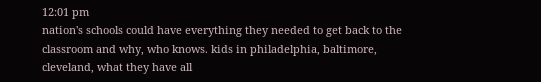12:01 pm
nation's schools could have everything they needed to get back to the classroom and why, who knows. kids in philadelphia, baltimore, cleveland, what they have all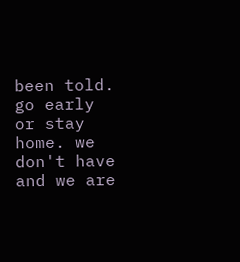been told. go early or stay home. we don't have and we are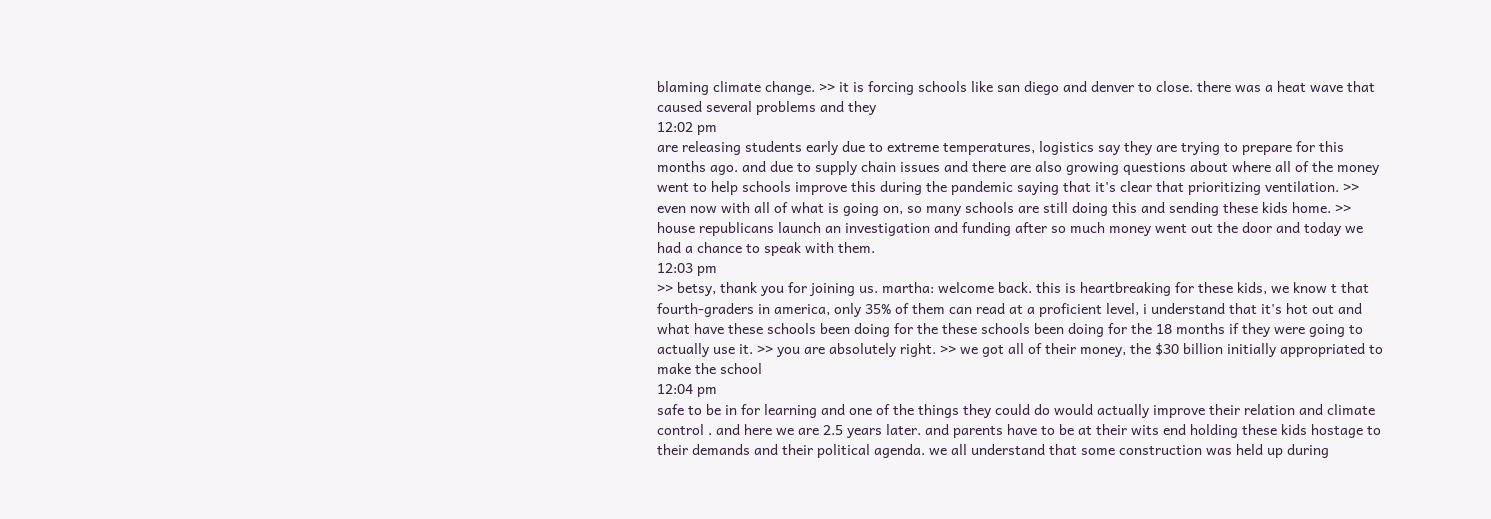blaming climate change. >> it is forcing schools like san diego and denver to close. there was a heat wave that caused several problems and they
12:02 pm
are releasing students early due to extreme temperatures, logistics say they are trying to prepare for this months ago. and due to supply chain issues and there are also growing questions about where all of the money went to help schools improve this during the pandemic saying that it's clear that prioritizing ventilation. >> even now with all of what is going on, so many schools are still doing this and sending these kids home. >> house republicans launch an investigation and funding after so much money went out the door and today we had a chance to speak with them.
12:03 pm
>> betsy, thank you for joining us. martha: welcome back. this is heartbreaking for these kids, we know t that fourth-graders in america, only 35% of them can read at a proficient level, i understand that it's hot out and what have these schools been doing for the these schools been doing for the 18 months if they were going to actually use it. >> you are absolutely right. >> we got all of their money, the $30 billion initially appropriated to make the school
12:04 pm
safe to be in for learning and one of the things they could do would actually improve their relation and climate control . and here we are 2.5 years later. and parents have to be at their wits end holding these kids hostage to their demands and their political agenda. we all understand that some construction was held up during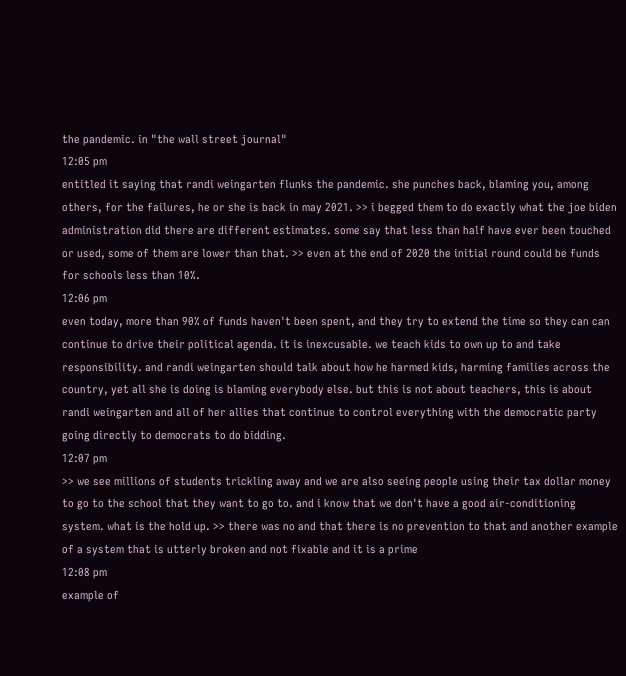the pandemic. in "the wall street journal"
12:05 pm
entitled it saying that randi weingarten flunks the pandemic. she punches back, blaming you, among others, for the failures, he or she is back in may 2021. >> i begged them to do exactly what the joe biden administration did there are different estimates. some say that less than half have ever been touched or used, some of them are lower than that. >> even at the end of 2020 the initial round could be funds for schools less than 10%.
12:06 pm
even today, more than 90% of funds haven't been spent, and they try to extend the time so they can can continue to drive their political agenda. it is inexcusable. we teach kids to own up to and take responsibility. and randi weingarten should talk about how he harmed kids, harming families across the country, yet all she is doing is blaming everybody else. but this is not about teachers, this is about randi weingarten and all of her allies that continue to control everything with the democratic party going directly to democrats to do bidding.
12:07 pm
>> we see millions of students trickling away and we are also seeing people using their tax dollar money to go to the school that they want to go to. and i know that we don't have a good air-conditioning system. what is the hold up. >> there was no and that there is no prevention to that and another example of a system that is utterly broken and not fixable and it is a prime
12:08 pm
example of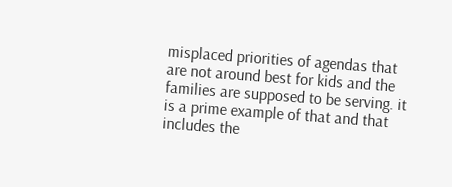misplaced priorities of agendas that are not around best for kids and the families are supposed to be serving. it is a prime example of that and that includes the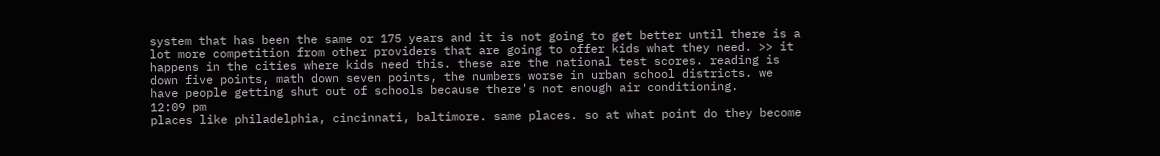system that has been the same or 175 years and it is not going to get better until there is a lot more competition from other providers that are going to offer kids what they need. >> it happens in the cities where kids need this. these are the national test scores. reading is down five points, math down seven points, the numbers worse in urban school districts. we have people getting shut out of schools because there's not enough air conditioning.
12:09 pm
places like philadelphia, cincinnati, baltimore. same places. so at what point do they become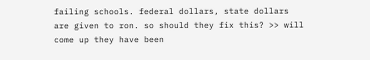failing schools. federal dollars, state dollars are given to ron. so should they fix this? >> will come up they have been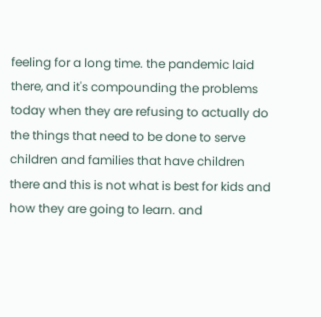feeling for a long time. the pandemic laid there, and it's compounding the problems today when they are refusing to actually do the things that need to be done to serve children and families that have children there and this is not what is best for kids and how they are going to learn. and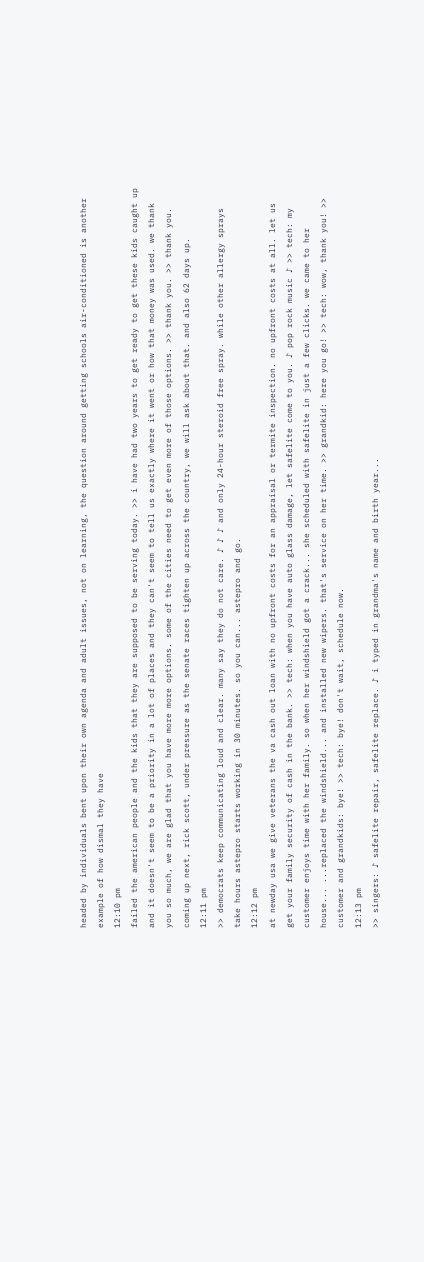headed by individuals bent upon their own agenda and adult issues, not on learning, the question around getting schools air-conditioned is another example of how dismal they have
12:10 pm
failed the american people and the kids that they are supposed to be serving today. >> i have had two years to get ready to get these kids caught up and it doesn't seem to be a priority in a lot of places and they can't seem to tell us exactly where it went or how that money was used. we thank you so much, we are glad that you have more more options. some of the cities need to get even more of those options. >> thank you. >> thank you. coming up next, rick scott, under pressure as the senate races tighten up across the country, we will ask about that. and also 62 days up.
12:11 pm
>> democrats keep communicating loud and clear. many say they do not care. ♪ ♪ ♪ and only 24-hour steroid free spray. while other allergy sprays take hours astepro starts working in 30 minutes. so you can... astepro and go.
12:12 pm
at newday usa we give veterans the va cash out loan with no upfront costs for an appraisal or termite inspection. no upfront costs at all. let us get your family security of cash in the bank. >> tech: when you have auto glass damage, let safelite come to you. ♪ pop rock music ♪ >> tech: my customer enjoys time with her family. so when her windshield got a crack... she scheduled with safelite in just a few clicks. we came to her house... ...replaced the windshield... and installed new wipers. that's service on her time. >> grandkid: here you go! >> tech: wow, thank you! >> customer and grandkids: bye! >> tech: bye! don't wait, schedule now.
12:13 pm
>> singers: ♪ safelite repair, safelite replace. ♪ i typed in grandma's name and birth year...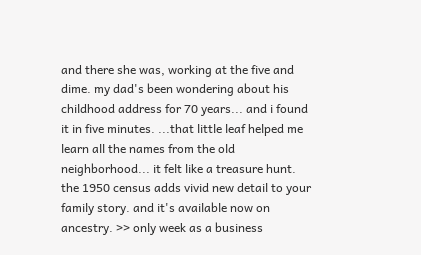and there she was, working at the five and dime. my dad's been wondering about his childhood address for 70 years... and i found it in five minutes. ...that little leaf helped me learn all the names from the old neighborhood... it felt like a treasure hunt. the 1950 census adds vivid new detail to your family story. and it's available now on ancestry. >> only week as a business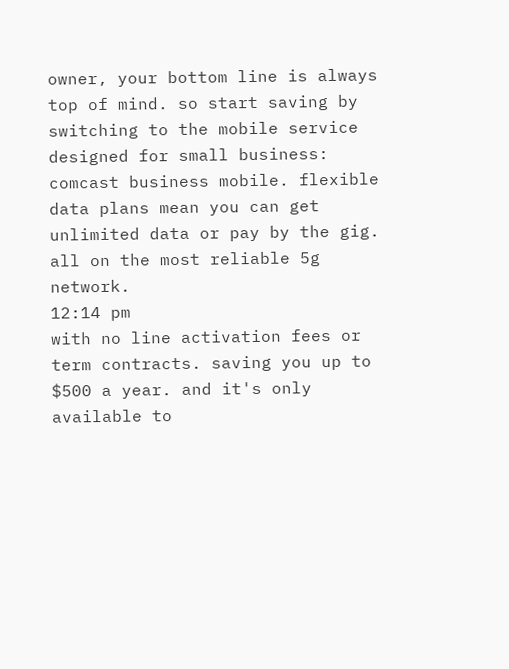owner, your bottom line is always top of mind. so start saving by switching to the mobile service designed for small business: comcast business mobile. flexible data plans mean you can get unlimited data or pay by the gig. all on the most reliable 5g network.
12:14 pm
with no line activation fees or term contracts. saving you up to $500 a year. and it's only available to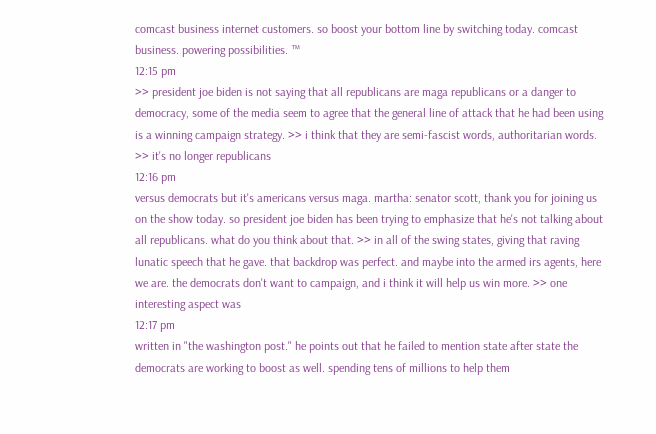comcast business internet customers. so boost your bottom line by switching today. comcast business. powering possibilities. ™
12:15 pm
>> president joe biden is not saying that all republicans are maga republicans or a danger to democracy, some of the media seem to agree that the general line of attack that he had been using is a winning campaign strategy. >> i think that they are semi-fascist words, authoritarian words. >> it's no longer republicans
12:16 pm
versus democrats but it's americans versus maga. martha: senator scott, thank you for joining us on the show today. so president joe biden has been trying to emphasize that he's not talking about all republicans. what do you think about that. >> in all of the swing states, giving that raving lunatic speech that he gave. that backdrop was perfect. and maybe into the armed irs agents, here we are. the democrats don't want to campaign, and i think it will help us win more. >> one interesting aspect was
12:17 pm
written in "the washington post." he points out that he failed to mention state after state the democrats are working to boost as well. spending tens of millions to help them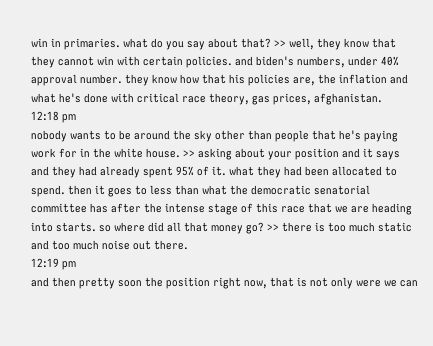win in primaries. what do you say about that? >> well, they know that they cannot win with certain policies. and biden's numbers, under 40% approval number. they know how that his policies are, the inflation and what he's done with critical race theory, gas prices, afghanistan.
12:18 pm
nobody wants to be around the sky other than people that he's paying work for in the white house. >> asking about your position and it says and they had already spent 95% of it. what they had been allocated to spend. then it goes to less than what the democratic senatorial committee has after the intense stage of this race that we are heading into starts. so where did all that money go? >> there is too much static and too much noise out there.
12:19 pm
and then pretty soon the position right now, that is not only were we can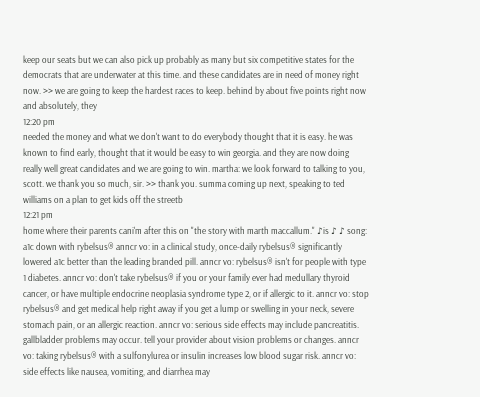keep our seats but we can also pick up probably as many but six competitive states for the democrats that are underwater at this time. and these candidates are in need of money right now. >> we are going to keep the hardest races to keep. behind by about five points right now and absolutely, they
12:20 pm
needed the money and what we don't want to do everybody thought that it is easy. he was known to find early, thought that it would be easy to win georgia. and they are now doing really well great candidates and we are going to win. martha: we look forward to talking to you, scott. we thank you so much, sir. >> thank you. summa coming up next, speaking to ted williams on a plan to get kids off the streetb
12:21 pm
home where their parents cani'm after this on "the story with marth maccallum." ♪is ♪ ♪ song: a1c down with rybelsus® anncr vo: in a clinical study, once-daily rybelsus® significantly lowered a1c better than the leading branded pill. anncr vo: rybelsus® isn't for people with type 1 diabetes. anncr vo: don't take rybelsus® if you or your family ever had medullary thyroid cancer, or have multiple endocrine neoplasia syndrome type 2, or if allergic to it. anncr vo: stop rybelsus® and get medical help right away if you get a lump or swelling in your neck, severe stomach pain, or an allergic reaction. anncr vo: serious side effects may include pancreatitis. gallbladder problems may occur. tell your provider about vision problems or changes. anncr vo: taking rybelsus® with a sulfonylurea or insulin increases low blood sugar risk. anncr vo: side effects like nausea, vomiting, and diarrhea may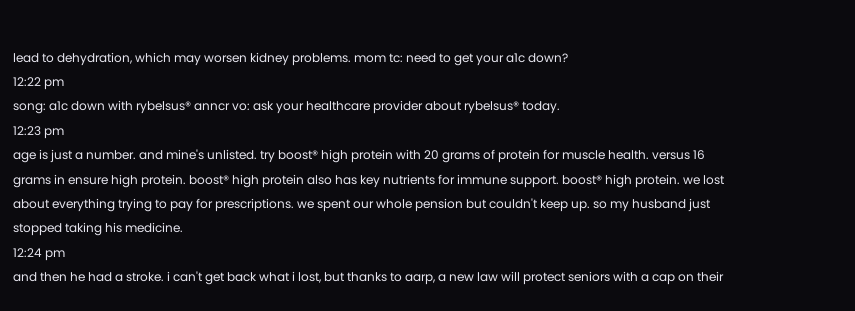lead to dehydration, which may worsen kidney problems. mom tc: need to get your a1c down?
12:22 pm
song: a1c down with rybelsus® anncr vo: ask your healthcare provider about rybelsus® today.
12:23 pm
age is just a number. and mine's unlisted. try boost® high protein with 20 grams of protein for muscle health. versus 16 grams in ensure high protein. boost® high protein also has key nutrients for immune support. boost® high protein. we lost about everything trying to pay for prescriptions. we spent our whole pension but couldn't keep up. so my husband just stopped taking his medicine.
12:24 pm
and then he had a stroke. i can't get back what i lost, but thanks to aarp, a new law will protect seniors with a cap on their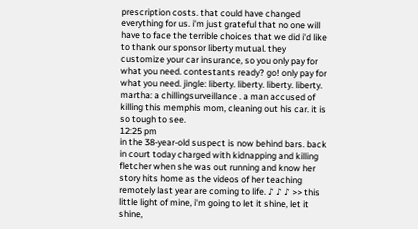prescription costs. that could have changed everything for us. i'm just grateful that no one will have to face the terrible choices that we did i'd like to thank our sponsor liberty mutual. they customize your car insurance, so you only pay for what you need. contestants ready? go! only pay for what you need. jingle: liberty. liberty. liberty. liberty. martha: a chillingsurveillance . a man accused of killing this memphis mom, cleaning out his car. it is so tough to see.
12:25 pm
in the 38-year-old suspect is now behind bars. back in court today charged with kidnapping and killing fletcher when she was out running and know her story hits home as the videos of her teaching remotely last year are coming to life. ♪ ♪ ♪ >> this little light of mine, i'm going to let it shine, let it shine,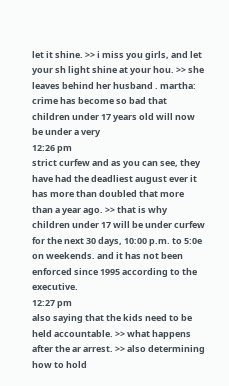let it shine. >> i miss you girls, and let your sh light shine at your hou. >> she leaves behind her husband . martha: crime has become so bad that children under 17 years old will now be under a very
12:26 pm
strict curfew and as you can see, they have had the deadliest august ever it has more than doubled that more than a year ago. >> that is why children under 17 will be under curfew for the next 30 days, 10:00 p.m. to 5:0e on weekends. and it has not been enforced since 1995 according to the executive.
12:27 pm
also saying that the kids need to be held accountable. >> what happens after the ar arrest. >> also determining how to hold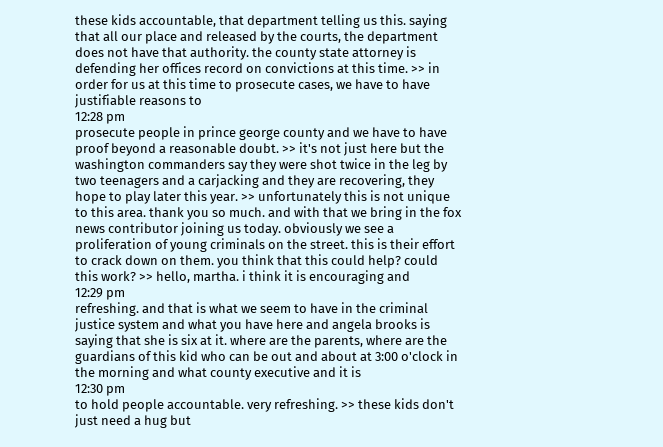these kids accountable, that department telling us this. saying that all our place and released by the courts, the department does not have that authority. the county state attorney is defending her offices record on convictions at this time. >> in order for us at this time to prosecute cases, we have to have justifiable reasons to
12:28 pm
prosecute people in prince george county and we have to have proof beyond a reasonable doubt. >> it's not just here but the washington commanders say they were shot twice in the leg by two teenagers and a carjacking and they are recovering, they hope to play later this year. >> unfortunately this is not unique to this area. thank you so much. and with that we bring in the fox news contributor joining us today. obviously we see a proliferation of young criminals on the street. this is their effort to crack down on them. you think that this could help? could this work? >> hello, martha. i think it is encouraging and
12:29 pm
refreshing. and that is what we seem to have in the criminal justice system and what you have here and angela brooks is saying that she is six at it. where are the parents, where are the guardians of this kid who can be out and about at 3:00 o'clock in the morning and what county executive and it is
12:30 pm
to hold people accountable. very refreshing. >> these kids don't just need a hug but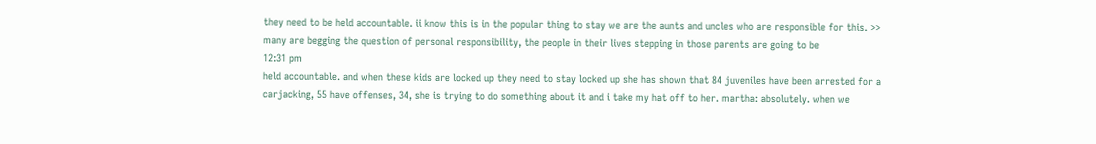they need to be held accountable. ii know this is in the popular thing to stay we are the aunts and uncles who are responsible for this. >> many are begging the question of personal responsibility, the people in their lives stepping in those parents are going to be
12:31 pm
held accountable. and when these kids are locked up they need to stay locked up she has shown that 84 juveniles have been arrested for a carjacking, 55 have offenses, 34, she is trying to do something about it and i take my hat off to her. martha: absolutely. when we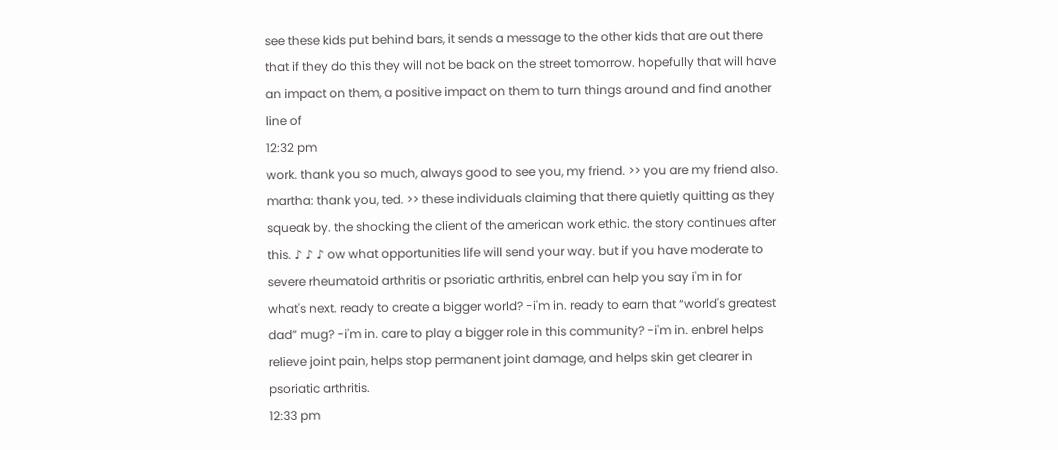see these kids put behind bars, it sends a message to the other kids that are out there that if they do this they will not be back on the street tomorrow. hopefully that will have an impact on them, a positive impact on them to turn things around and find another line of
12:32 pm
work. thank you so much, always good to see you, my friend. >> you are my friend also. martha: thank you, ted. >> these individuals claiming that there quietly quitting as they squeak by. the shocking the client of the american work ethic. the story continues after this. ♪ ♪ ♪ ow what opportunities life will send your way. but if you have moderate to severe rheumatoid arthritis or psoriatic arthritis, enbrel can help you say i'm in for what's next. ready to create a bigger world? -i'm in. ready to earn that “world's greatest dad” mug? -i'm in. care to play a bigger role in this community? -i'm in. enbrel helps relieve joint pain, helps stop permanent joint damage, and helps skin get clearer in psoriatic arthritis.
12:33 pm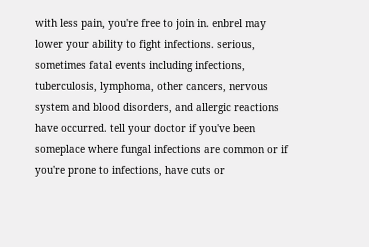with less pain, you're free to join in. enbrel may lower your ability to fight infections. serious, sometimes fatal events including infections, tuberculosis, lymphoma, other cancers, nervous system and blood disorders, and allergic reactions have occurred. tell your doctor if you've been someplace where fungal infections are common or if you're prone to infections, have cuts or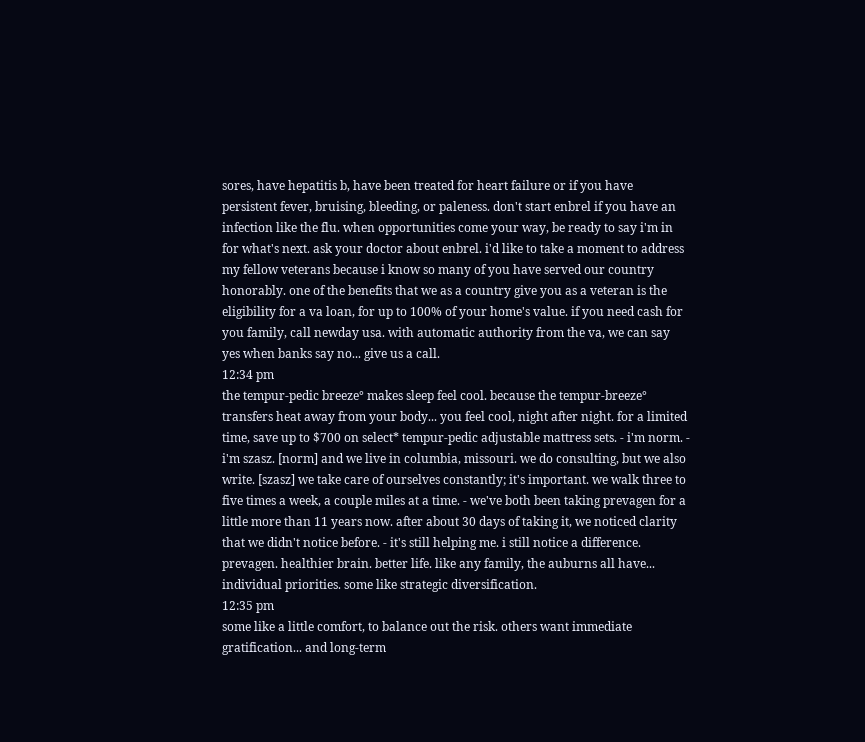sores, have hepatitis b, have been treated for heart failure or if you have persistent fever, bruising, bleeding, or paleness. don't start enbrel if you have an infection like the flu. when opportunities come your way, be ready to say i'm in for what's next. ask your doctor about enbrel. i'd like to take a moment to address my fellow veterans because i know so many of you have served our country honorably. one of the benefits that we as a country give you as a veteran is the eligibility for a va loan, for up to 100% of your home's value. if you need cash for you family, call newday usa. with automatic authority from the va, we can say yes when banks say no... give us a call.
12:34 pm
the tempur-pedic breeze° makes sleep feel cool. because the tempur-breeze° transfers heat away from your body... you feel cool, night after night. for a limited time, save up to $700 on select* tempur-pedic adjustable mattress sets. - i'm norm. - i'm szasz. [norm] and we live in columbia, missouri. we do consulting, but we also write. [szasz] we take care of ourselves constantly; it's important. we walk three to five times a week, a couple miles at a time. - we've both been taking prevagen for a little more than 11 years now. after about 30 days of taking it, we noticed clarity that we didn't notice before. - it's still helping me. i still notice a difference. prevagen. healthier brain. better life. like any family, the auburns all have... individual priorities. some like strategic diversification.
12:35 pm
some like a little comfort, to balance out the risk. others want immediate gratification... and long-term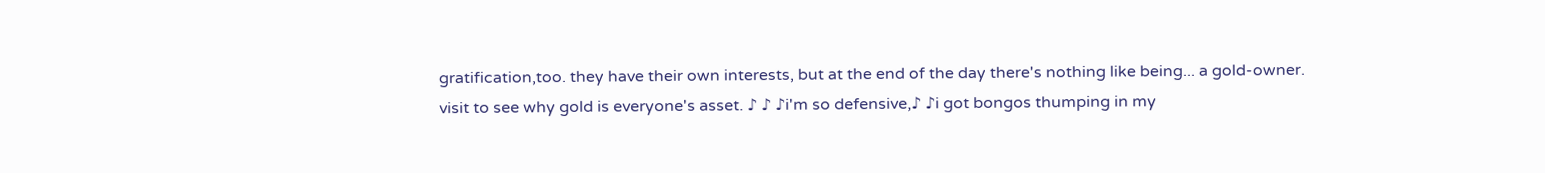gratification,too. they have their own interests, but at the end of the day there's nothing like being... a gold-owner. visit to see why gold is everyone's asset. ♪ ♪ ♪i'm so defensive,♪ ♪i got bongos thumping in my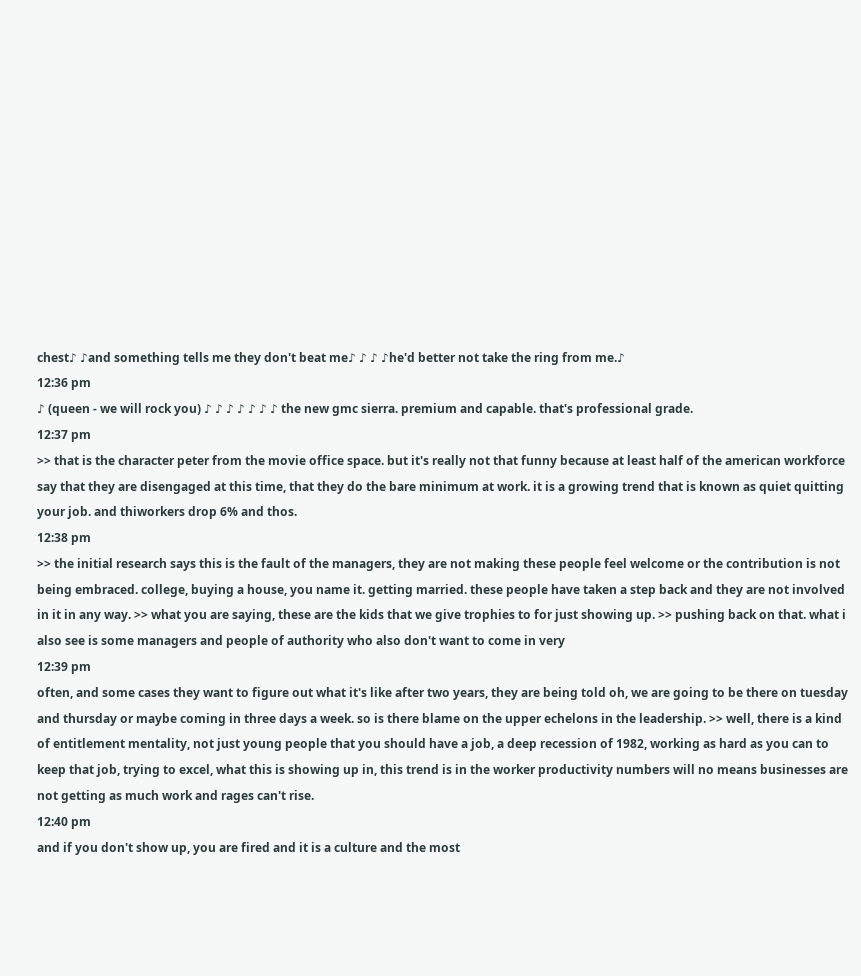chest♪ ♪and something tells me they don't beat me♪ ♪ ♪ ♪he'd better not take the ring from me.♪
12:36 pm
♪ (queen - we will rock you) ♪ ♪ ♪ ♪ ♪ ♪ ♪ the new gmc sierra. premium and capable. that's professional grade.
12:37 pm
>> that is the character peter from the movie office space. but it's really not that funny because at least half of the american workforce say that they are disengaged at this time, that they do the bare minimum at work. it is a growing trend that is known as quiet quitting your job. and thiworkers drop 6% and thos.
12:38 pm
>> the initial research says this is the fault of the managers, they are not making these people feel welcome or the contribution is not being embraced. college, buying a house, you name it. getting married. these people have taken a step back and they are not involved in it in any way. >> what you are saying, these are the kids that we give trophies to for just showing up. >> pushing back on that. what i also see is some managers and people of authority who also don't want to come in very
12:39 pm
often, and some cases they want to figure out what it's like after two years, they are being told oh, we are going to be there on tuesday and thursday or maybe coming in three days a week. so is there blame on the upper echelons in the leadership. >> well, there is a kind of entitlement mentality, not just young people that you should have a job, a deep recession of 1982, working as hard as you can to keep that job, trying to excel, what this is showing up in, this trend is in the worker productivity numbers will no means businesses are not getting as much work and rages can't rise.
12:40 pm
and if you don't show up, you are fired and it is a culture and the most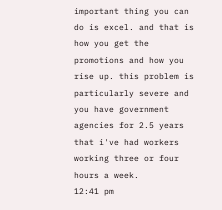important thing you can do is excel. and that is how you get the promotions and how you rise up. this problem is particularly severe and you have government agencies for 2.5 years that i've had workers working three or four hours a week.
12:41 pm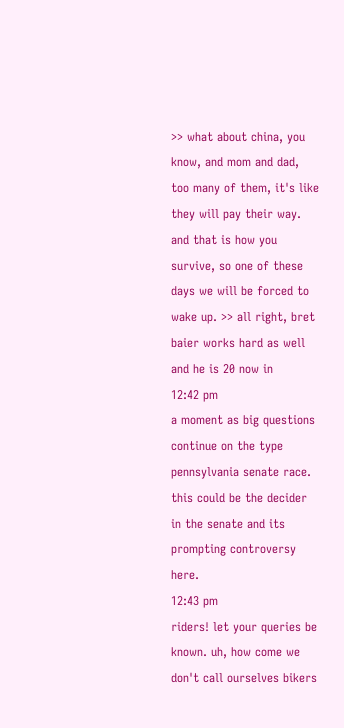>> what about china, you know, and mom and dad, too many of them, it's like they will pay their way. and that is how you survive, so one of these days we will be forced to wake up. >> all right, bret baier works hard as well and he is 20 now in
12:42 pm
a moment as big questions continue on the type pennsylvania senate race. this could be the decider in the senate and its prompting controversy here.
12:43 pm
riders! let your queries be known. uh, how come we don't call ourselves bikers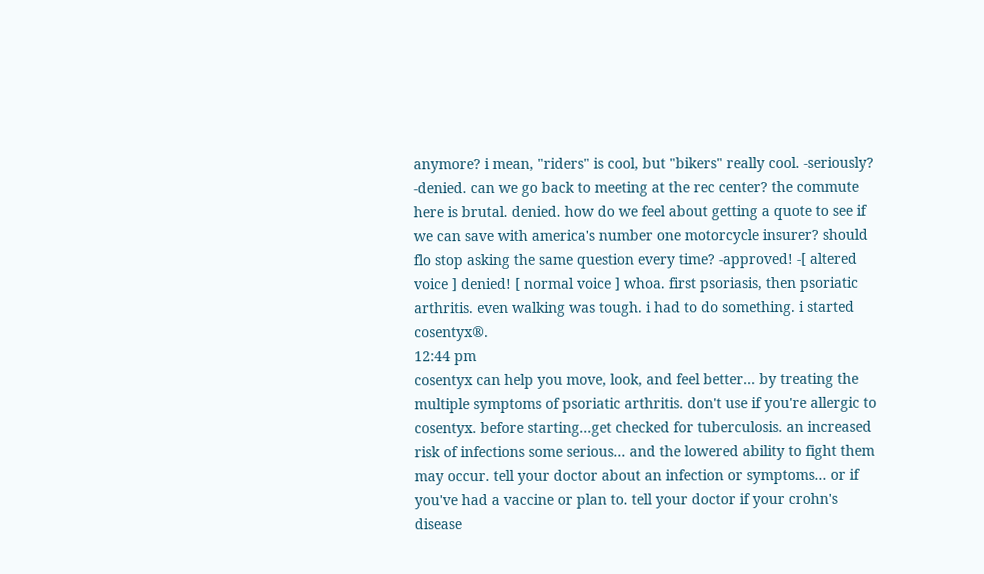anymore? i mean, "riders" is cool, but "bikers" really cool. -seriously? -denied. can we go back to meeting at the rec center? the commute here is brutal. denied. how do we feel about getting a quote to see if we can save with america's number one motorcycle insurer? should flo stop asking the same question every time? -approved! -[ altered voice ] denied! [ normal voice ] whoa. first psoriasis, then psoriatic arthritis. even walking was tough. i had to do something. i started cosentyx®.
12:44 pm
cosentyx can help you move, look, and feel better... by treating the multiple symptoms of psoriatic arthritis. don't use if you're allergic to cosentyx. before starting...get checked for tuberculosis. an increased risk of infections some serious... and the lowered ability to fight them may occur. tell your doctor about an infection or symptoms... or if you've had a vaccine or plan to. tell your doctor if your crohn's disease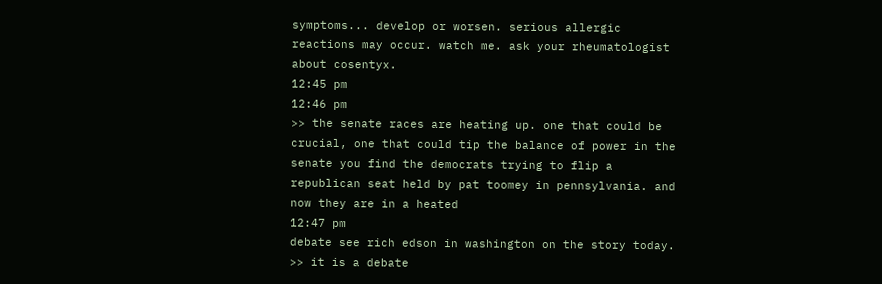symptoms... develop or worsen. serious allergic reactions may occur. watch me. ask your rheumatologist about cosentyx.
12:45 pm
12:46 pm
>> the senate races are heating up. one that could be crucial, one that could tip the balance of power in the senate you find the democrats trying to flip a republican seat held by pat toomey in pennsylvania. and now they are in a heated
12:47 pm
debate see rich edson in washington on the story today. >> it is a debate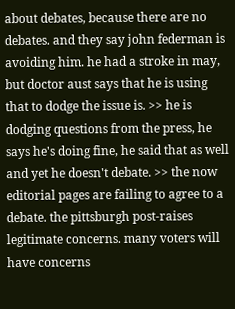about debates, because there are no debates. and they say john federman is avoiding him. he had a stroke in may, but doctor aust says that he is using that to dodge the issue is. >> he is dodging questions from the press, he says he's doing fine, he said that as well and yet he doesn't debate. >> the now editorial pages are failing to agree to a debate. the pittsburgh post-raises legitimate concerns. many voters will have concerns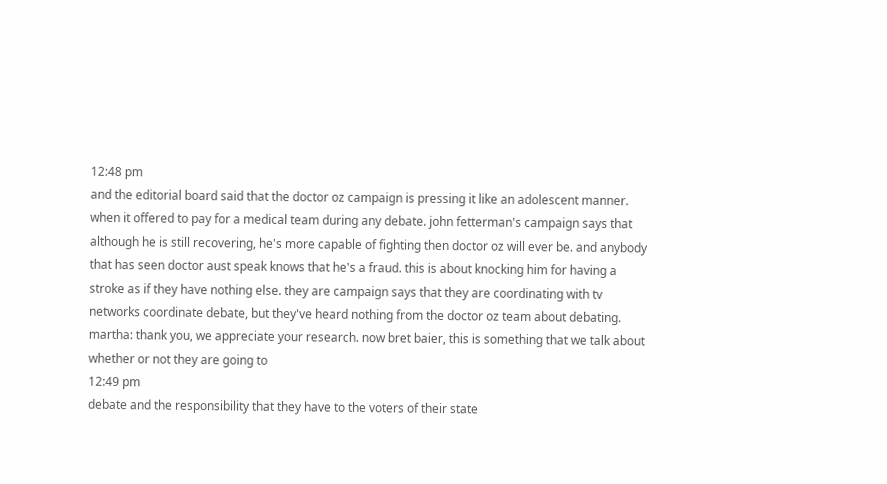12:48 pm
and the editorial board said that the doctor oz campaign is pressing it like an adolescent manner. when it offered to pay for a medical team during any debate. john fetterman's campaign says that although he is still recovering, he's more capable of fighting then doctor oz will ever be. and anybody that has seen doctor aust speak knows that he's a fraud. this is about knocking him for having a stroke as if they have nothing else. they are campaign says that they are coordinating with tv networks coordinate debate, but they've heard nothing from the doctor oz team about debating. martha: thank you, we appreciate your research. now bret baier, this is something that we talk about whether or not they are going to
12:49 pm
debate and the responsibility that they have to the voters of their state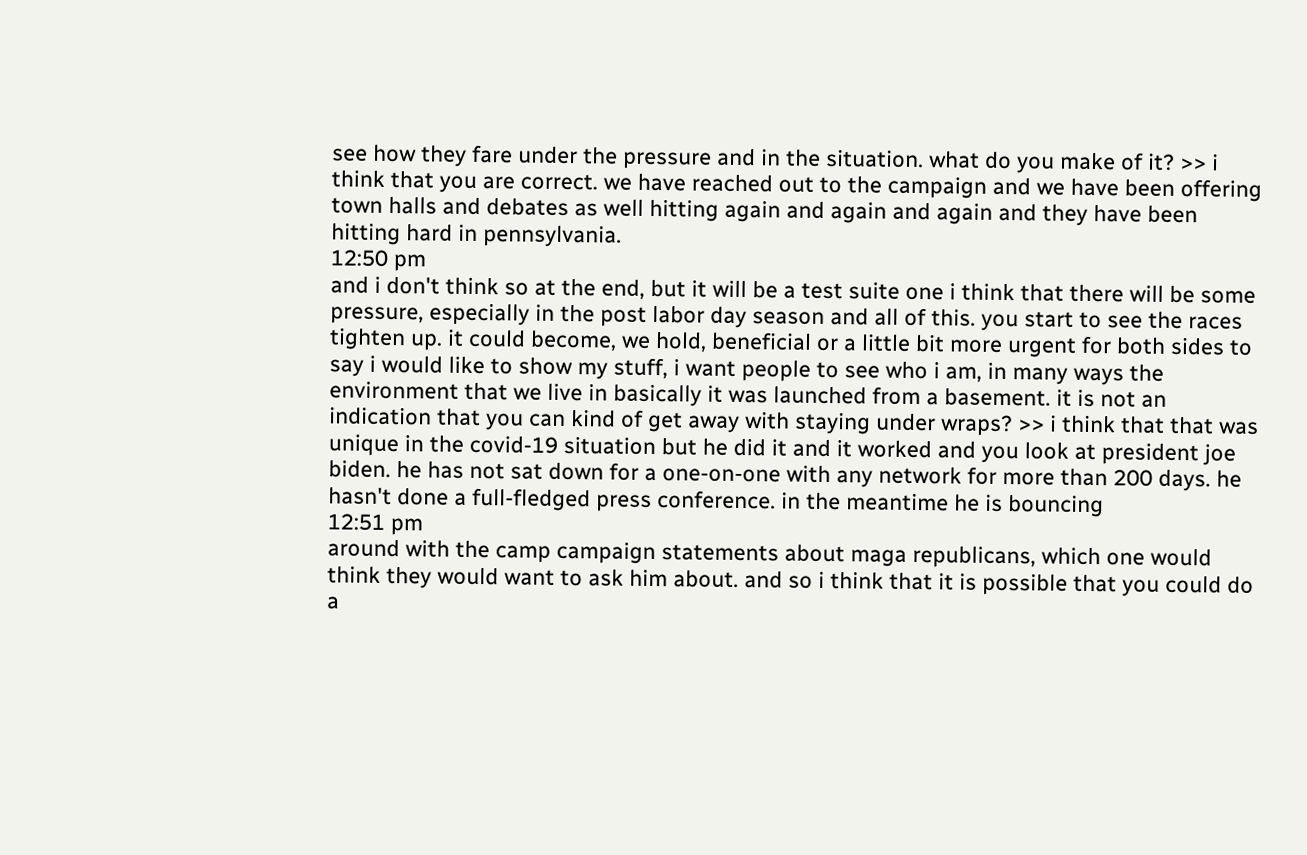see how they fare under the pressure and in the situation. what do you make of it? >> i think that you are correct. we have reached out to the campaign and we have been offering town halls and debates as well hitting again and again and again and they have been hitting hard in pennsylvania.
12:50 pm
and i don't think so at the end, but it will be a test suite one i think that there will be some pressure, especially in the post labor day season and all of this. you start to see the races tighten up. it could become, we hold, beneficial or a little bit more urgent for both sides to say i would like to show my stuff, i want people to see who i am, in many ways the environment that we live in basically it was launched from a basement. it is not an indication that you can kind of get away with staying under wraps? >> i think that that was unique in the covid-19 situation but he did it and it worked and you look at president joe biden. he has not sat down for a one-on-one with any network for more than 200 days. he hasn't done a full-fledged press conference. in the meantime he is bouncing
12:51 pm
around with the camp campaign statements about maga republicans, which one would think they would want to ask him about. and so i think that it is possible that you could do a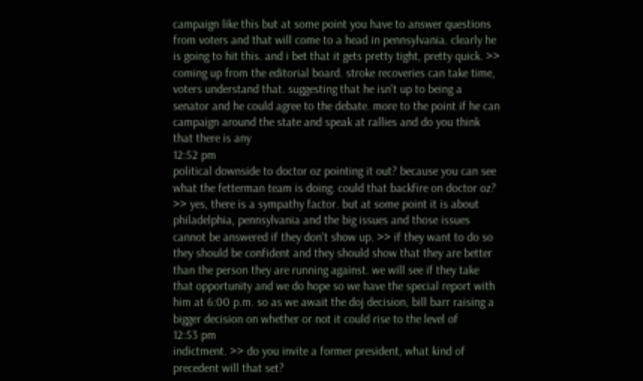campaign like this but at some point you have to answer questions from voters and that will come to a head in pennsylvania. clearly he is going to hit this. and i bet that it gets pretty tight, pretty quick. >> coming up from the editorial board. stroke recoveries can take time, voters understand that. suggesting that he isn't up to being a senator and he could agree to the debate. more to the point if he can campaign around the state and speak at rallies and do you think that there is any
12:52 pm
political downside to doctor oz pointing it out? because you can see what the fetterman team is doing. could that backfire on doctor oz? >> yes, there is a sympathy factor. but at some point it is about philadelphia, pennsylvania and the big issues and those issues cannot be answered if they don't show up. >> if they want to do so they should be confident and they should show that they are better than the person they are running against. we will see if they take that opportunity and we do hope so we have the special report with him at 6:00 p.m. so as we await the doj decision, bill barr raising a bigger decision on whether or not it could rise to the level of
12:53 pm
indictment. >> do you invite a former president, what kind of precedent will that set?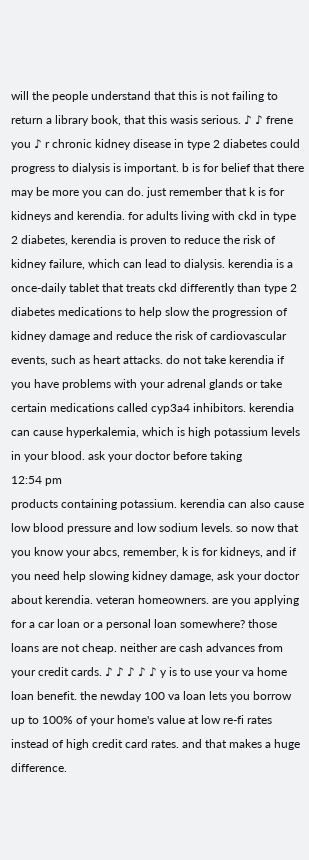will the people understand that this is not failing to return a library book, that this wasis serious. ♪ ♪ frene you ♪ r chronic kidney disease in type 2 diabetes could progress to dialysis is important. b is for belief that there may be more you can do. just remember that k is for kidneys and kerendia. for adults living with ckd in type 2 diabetes, kerendia is proven to reduce the risk of kidney failure, which can lead to dialysis. kerendia is a once-daily tablet that treats ckd differently than type 2 diabetes medications to help slow the progression of kidney damage and reduce the risk of cardiovascular events, such as heart attacks. do not take kerendia if you have problems with your adrenal glands or take certain medications called cyp3a4 inhibitors. kerendia can cause hyperkalemia, which is high potassium levels in your blood. ask your doctor before taking
12:54 pm
products containing potassium. kerendia can also cause low blood pressure and low sodium levels. so now that you know your abcs, remember, k is for kidneys, and if you need help slowing kidney damage, ask your doctor about kerendia. veteran homeowners. are you applying for a car loan or a personal loan somewhere? those loans are not cheap. neither are cash advances from your credit cards. ♪ ♪ ♪ ♪ ♪ y is to use your va home loan benefit. the newday 100 va loan lets you borrow up to 100% of your home's value at low re-fi rates instead of high credit card rates. and that makes a huge difference.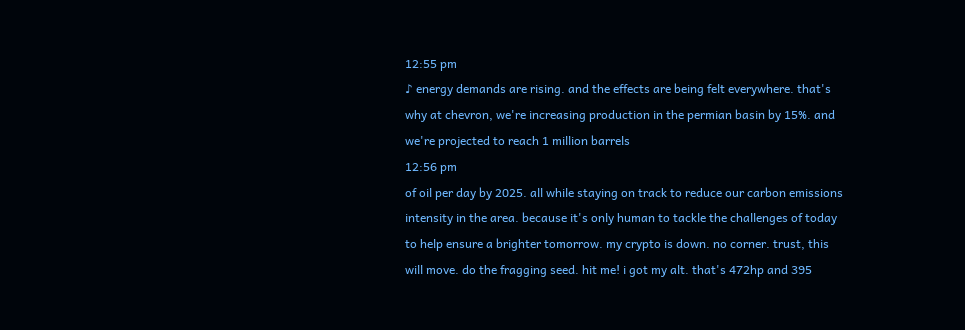12:55 pm
♪ energy demands are rising. and the effects are being felt everywhere. that's why at chevron, we're increasing production in the permian basin by 15%. and we're projected to reach 1 million barrels
12:56 pm
of oil per day by 2025. all while staying on track to reduce our carbon emissions intensity in the area. because it's only human to tackle the challenges of today to help ensure a brighter tomorrow. my crypto is down. no corner. trust, this will move. do the fragging seed. hit me! i got my alt. that's 472hp and 395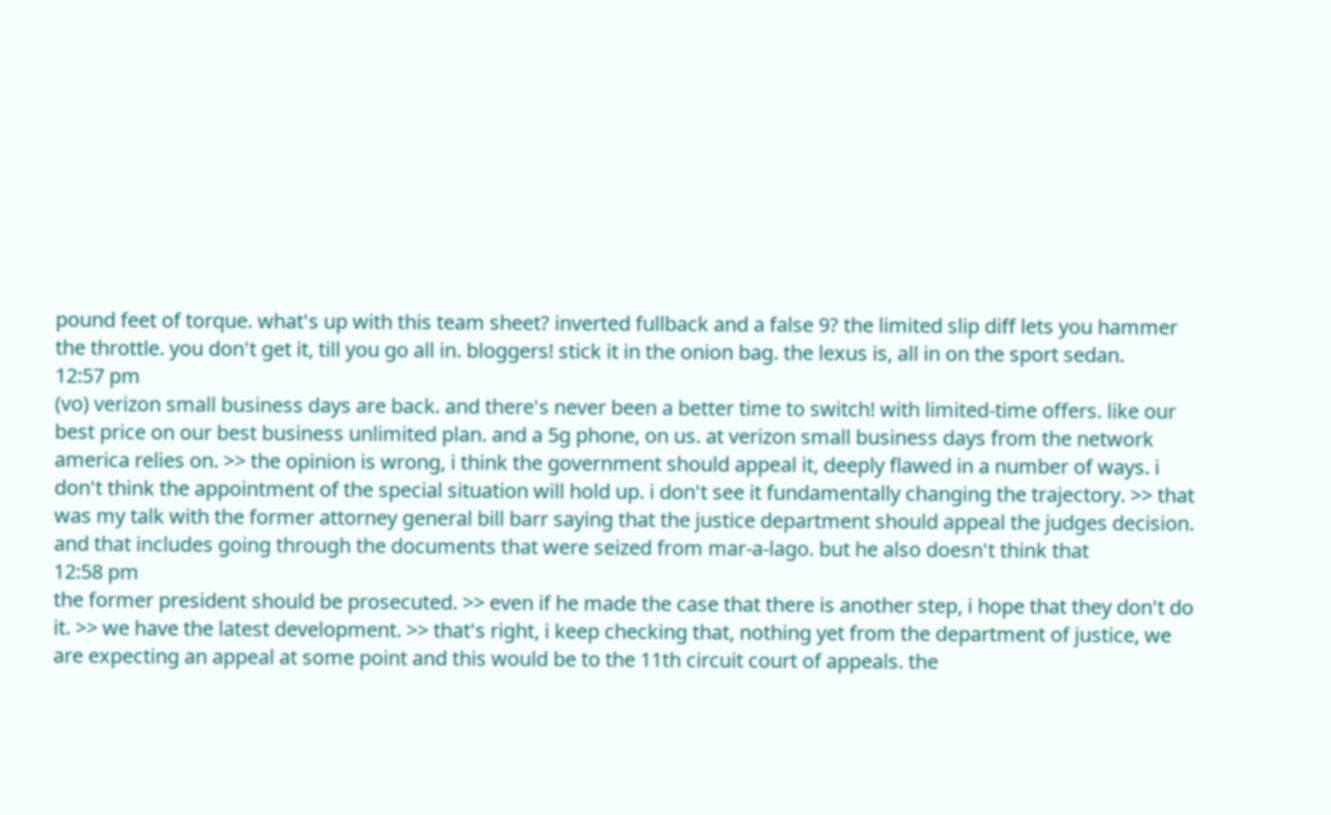pound feet of torque. what's up with this team sheet? inverted fullback and a false 9? the limited slip diff lets you hammer the throttle. you don't get it, till you go all in. bloggers! stick it in the onion bag. the lexus is, all in on the sport sedan.
12:57 pm
(vo) verizon small business days are back. and there's never been a better time to switch! with limited-time offers. like our best price on our best business unlimited plan. and a 5g phone, on us. at verizon small business days from the network america relies on. >> the opinion is wrong, i think the government should appeal it, deeply flawed in a number of ways. i don't think the appointment of the special situation will hold up. i don't see it fundamentally changing the trajectory. >> that was my talk with the former attorney general bill barr saying that the justice department should appeal the judges decision. and that includes going through the documents that were seized from mar-a-lago. but he also doesn't think that
12:58 pm
the former president should be prosecuted. >> even if he made the case that there is another step, i hope that they don't do it. >> we have the latest development. >> that's right, i keep checking that, nothing yet from the department of justice, we are expecting an appeal at some point and this would be to the 11th circuit court of appeals. the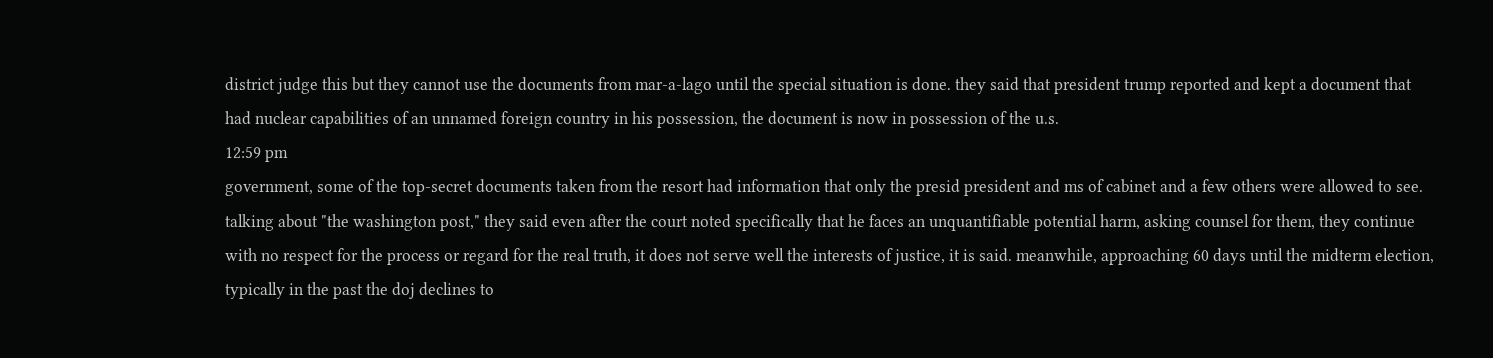district judge this but they cannot use the documents from mar-a-lago until the special situation is done. they said that president trump reported and kept a document that had nuclear capabilities of an unnamed foreign country in his possession, the document is now in possession of the u.s.
12:59 pm
government, some of the top-secret documents taken from the resort had information that only the presid president and ms of cabinet and a few others were allowed to see. talking about "the washington post," they said even after the court noted specifically that he faces an unquantifiable potential harm, asking counsel for them, they continue with no respect for the process or regard for the real truth, it does not serve well the interests of justice, it is said. meanwhile, approaching 60 days until the midterm election, typically in the past the doj declines to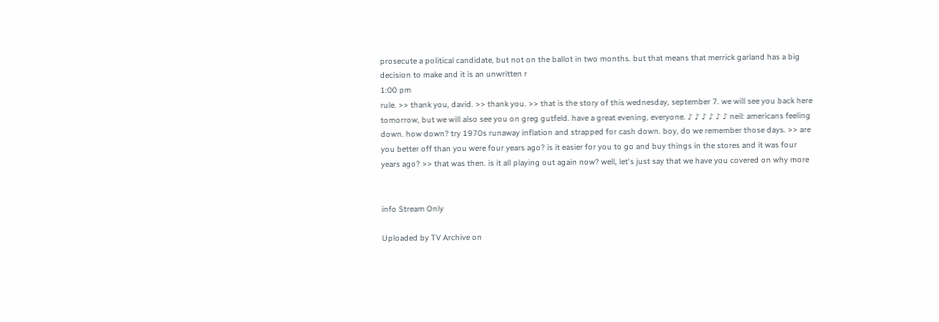prosecute a political candidate, but not on the ballot in two months. but that means that merrick garland has a big decision to make and it is an unwritten r
1:00 pm
rule. >> thank you, david. >> thank you. >> that is the story of this wednesday, september 7. we will see you back here tomorrow, but we will also see you on greg gutfeld. have a great evening, everyone. ♪ ♪ ♪ ♪ ♪ ♪ neil: americans feeling down. how down? try 1970s runaway inflation and strapped for cash down. boy, do we remember those days. >> are you better off than you were four years ago? is it easier for you to go and buy things in the stores and it was four years ago? >> that was then. is it all playing out again now? well, let's just say that we have you covered on why more


info Stream Only

Uploaded by TV Archive on